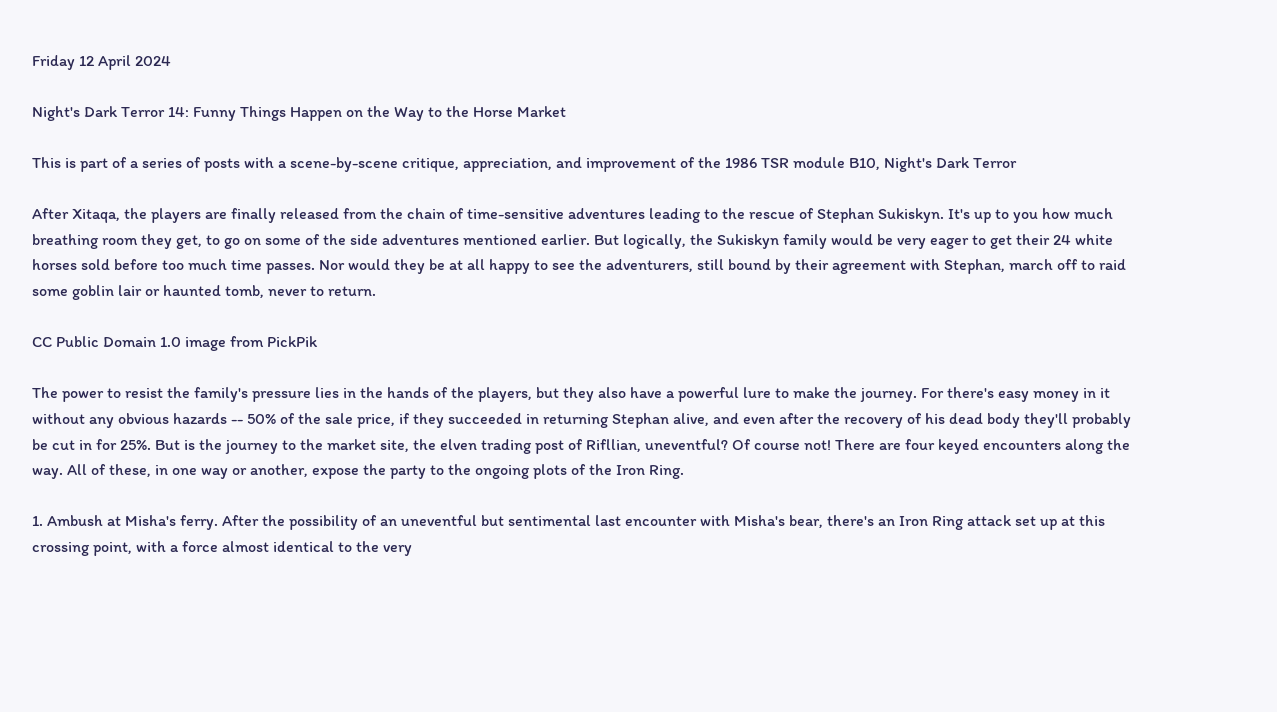Friday 12 April 2024

Night's Dark Terror 14: Funny Things Happen on the Way to the Horse Market

This is part of a series of posts with a scene-by-scene critique, appreciation, and improvement of the 1986 TSR module B10, Night's Dark Terror

After Xitaqa, the players are finally released from the chain of time-sensitive adventures leading to the rescue of Stephan Sukiskyn. It's up to you how much breathing room they get, to go on some of the side adventures mentioned earlier. But logically, the Sukiskyn family would be very eager to get their 24 white horses sold before too much time passes. Nor would they be at all happy to see the adventurers, still bound by their agreement with Stephan, march off to raid some goblin lair or haunted tomb, never to return.

CC Public Domain 1.0 image from PickPik

The power to resist the family's pressure lies in the hands of the players, but they also have a powerful lure to make the journey. For there's easy money in it without any obvious hazards -- 50% of the sale price, if they succeeded in returning Stephan alive, and even after the recovery of his dead body they'll probably be cut in for 25%. But is the journey to the market site, the elven trading post of Rifllian, uneventful? Of course not! There are four keyed encounters along the way. All of these, in one way or another, expose the party to the ongoing plots of the Iron Ring.

1. Ambush at Misha's ferry. After the possibility of an uneventful but sentimental last encounter with Misha's bear, there's an Iron Ring attack set up at this crossing point, with a force almost identical to the very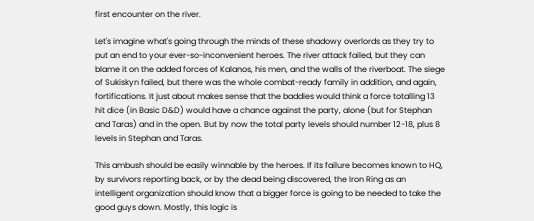first encounter on the river.

Let's imagine what's going through the minds of these shadowy overlords as they try to put an end to your ever-so-inconvenient heroes. The river attack failed, but they can blame it on the added forces of Kalanos, his men, and the walls of the riverboat. The siege of Sukiskyn failed, but there was the whole combat-ready family in addition, and again, fortifications. It just about makes sense that the baddies would think a force totalling 13 hit dice (in Basic D&D) would have a chance against the party, alone (but for Stephan and Taras) and in the open. But by now the total party levels should number 12-18, plus 8 levels in Stephan and Taras.

This ambush should be easily winnable by the heroes. If its failure becomes known to HQ, by survivors reporting back, or by the dead being discovered, the Iron Ring as an intelligent organization should know that a bigger force is going to be needed to take the good guys down. Mostly, this logic is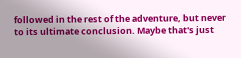followed in the rest of the adventure, but never to its ultimate conclusion. Maybe that's just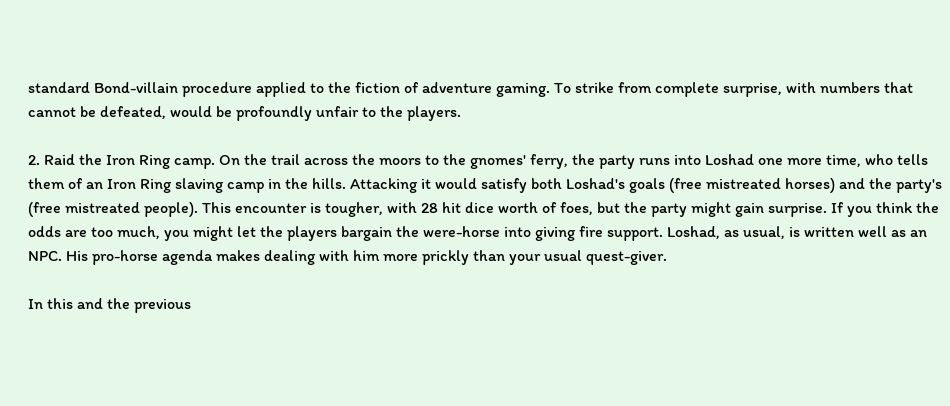standard Bond-villain procedure applied to the fiction of adventure gaming. To strike from complete surprise, with numbers that cannot be defeated, would be profoundly unfair to the players.

2. Raid the Iron Ring camp. On the trail across the moors to the gnomes' ferry, the party runs into Loshad one more time, who tells them of an Iron Ring slaving camp in the hills. Attacking it would satisfy both Loshad's goals (free mistreated horses) and the party's (free mistreated people). This encounter is tougher, with 28 hit dice worth of foes, but the party might gain surprise. If you think the odds are too much, you might let the players bargain the were-horse into giving fire support. Loshad, as usual, is written well as an NPC. His pro-horse agenda makes dealing with him more prickly than your usual quest-giver.

In this and the previous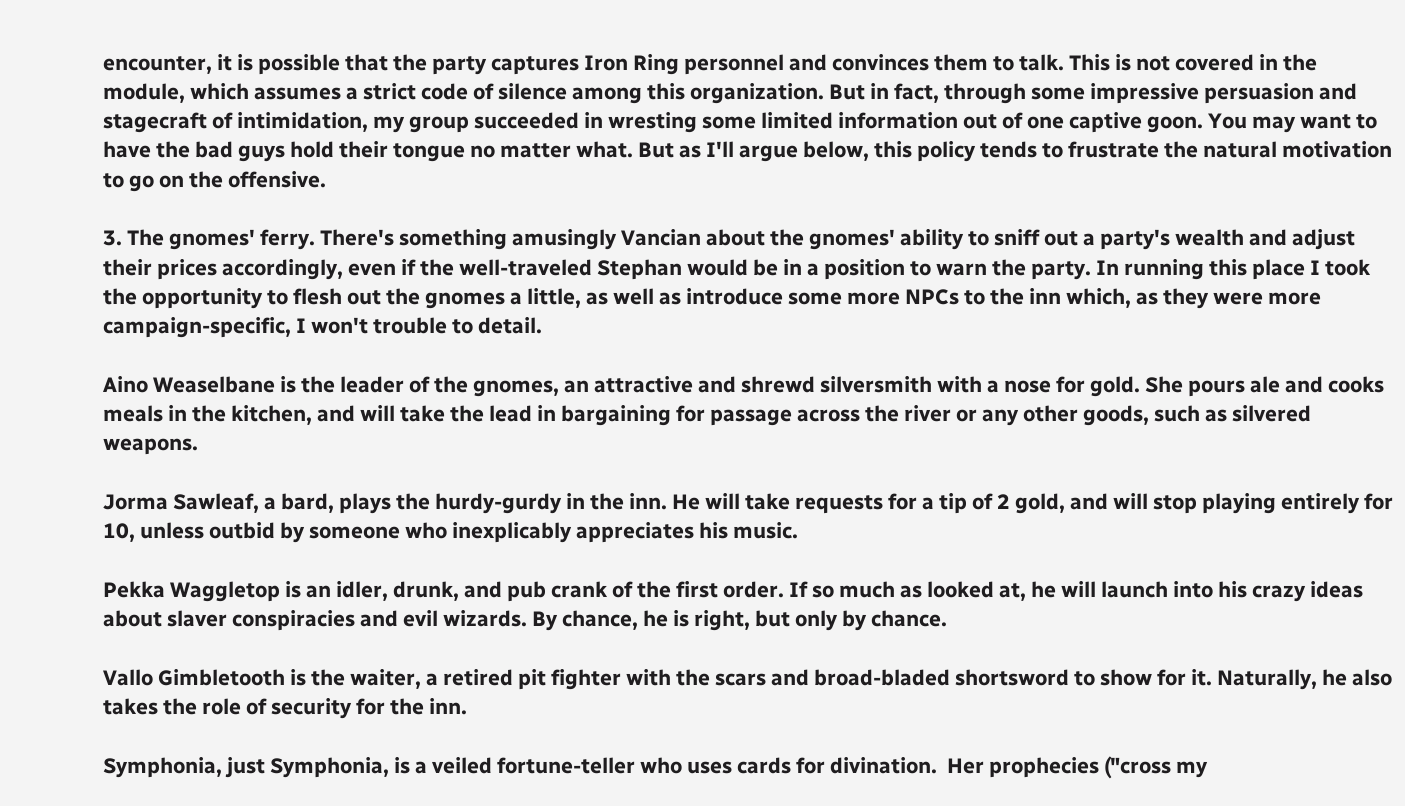encounter, it is possible that the party captures Iron Ring personnel and convinces them to talk. This is not covered in the module, which assumes a strict code of silence among this organization. But in fact, through some impressive persuasion and stagecraft of intimidation, my group succeeded in wresting some limited information out of one captive goon. You may want to have the bad guys hold their tongue no matter what. But as I'll argue below, this policy tends to frustrate the natural motivation to go on the offensive.

3. The gnomes' ferry. There's something amusingly Vancian about the gnomes' ability to sniff out a party's wealth and adjust their prices accordingly, even if the well-traveled Stephan would be in a position to warn the party. In running this place I took the opportunity to flesh out the gnomes a little, as well as introduce some more NPCs to the inn which, as they were more campaign-specific, I won't trouble to detail.

Aino Weaselbane is the leader of the gnomes, an attractive and shrewd silversmith with a nose for gold. She pours ale and cooks meals in the kitchen, and will take the lead in bargaining for passage across the river or any other goods, such as silvered weapons.

Jorma Sawleaf, a bard, plays the hurdy-gurdy in the inn. He will take requests for a tip of 2 gold, and will stop playing entirely for 10, unless outbid by someone who inexplicably appreciates his music.

Pekka Waggletop is an idler, drunk, and pub crank of the first order. If so much as looked at, he will launch into his crazy ideas about slaver conspiracies and evil wizards. By chance, he is right, but only by chance.

Vallo Gimbletooth is the waiter, a retired pit fighter with the scars and broad-bladed shortsword to show for it. Naturally, he also takes the role of security for the inn.

Symphonia, just Symphonia, is a veiled fortune-teller who uses cards for divination.  Her prophecies ("cross my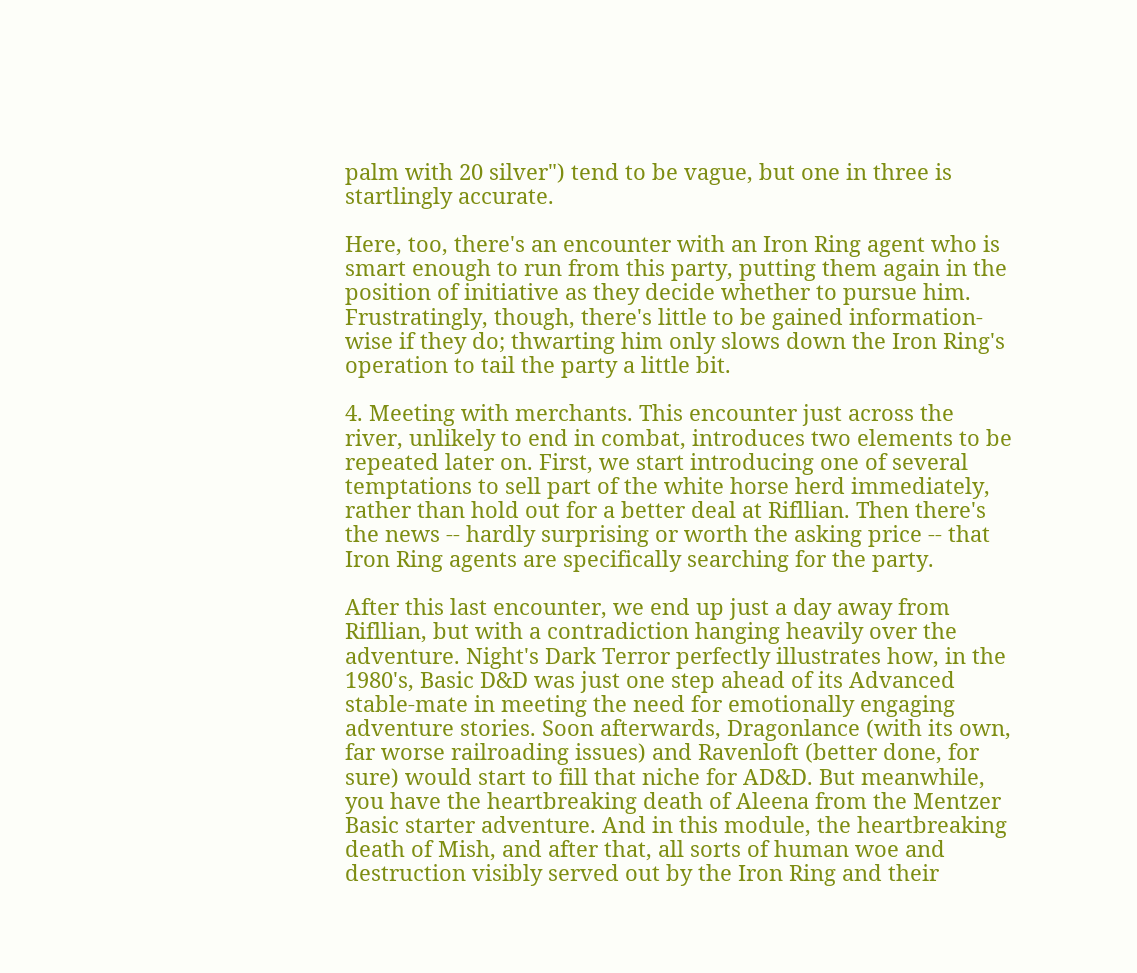palm with 20 silver") tend to be vague, but one in three is startlingly accurate.

Here, too, there's an encounter with an Iron Ring agent who is smart enough to run from this party, putting them again in the position of initiative as they decide whether to pursue him. Frustratingly, though, there's little to be gained information-wise if they do; thwarting him only slows down the Iron Ring's operation to tail the party a little bit.

4. Meeting with merchants. This encounter just across the river, unlikely to end in combat, introduces two elements to be repeated later on. First, we start introducing one of several temptations to sell part of the white horse herd immediately, rather than hold out for a better deal at Rifllian. Then there's the news -- hardly surprising or worth the asking price -- that Iron Ring agents are specifically searching for the party.

After this last encounter, we end up just a day away from Rifllian, but with a contradiction hanging heavily over the adventure. Night's Dark Terror perfectly illustrates how, in the 1980's, Basic D&D was just one step ahead of its Advanced stable-mate in meeting the need for emotionally engaging adventure stories. Soon afterwards, Dragonlance (with its own, far worse railroading issues) and Ravenloft (better done, for sure) would start to fill that niche for AD&D. But meanwhile, you have the heartbreaking death of Aleena from the Mentzer Basic starter adventure. And in this module, the heartbreaking death of Mish, and after that, all sorts of human woe and destruction visibly served out by the Iron Ring and their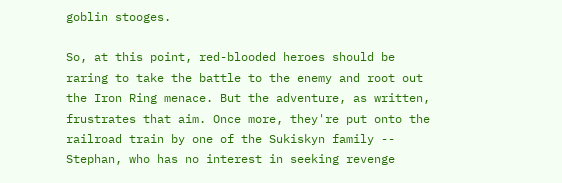goblin stooges.

So, at this point, red-blooded heroes should be raring to take the battle to the enemy and root out the Iron Ring menace. But the adventure, as written, frustrates that aim. Once more, they're put onto the railroad train by one of the Sukiskyn family -- Stephan, who has no interest in seeking revenge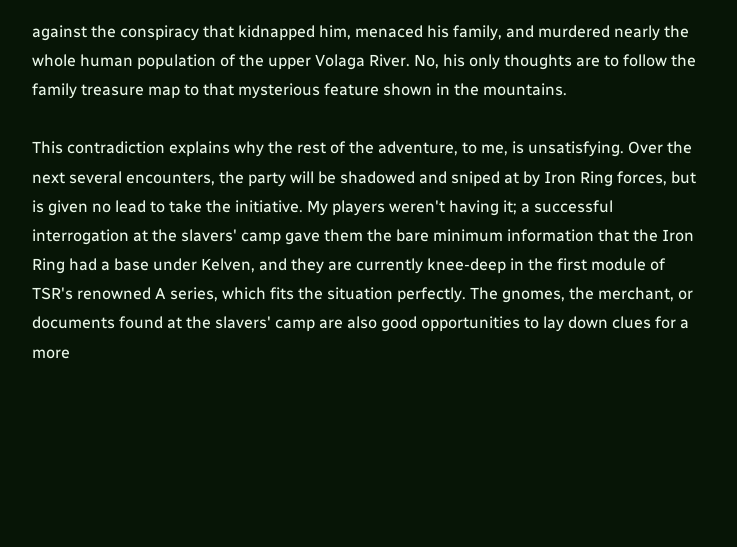against the conspiracy that kidnapped him, menaced his family, and murdered nearly the whole human population of the upper Volaga River. No, his only thoughts are to follow the family treasure map to that mysterious feature shown in the mountains.

This contradiction explains why the rest of the adventure, to me, is unsatisfying. Over the next several encounters, the party will be shadowed and sniped at by Iron Ring forces, but is given no lead to take the initiative. My players weren't having it; a successful interrogation at the slavers' camp gave them the bare minimum information that the Iron Ring had a base under Kelven, and they are currently knee-deep in the first module of TSR's renowned A series, which fits the situation perfectly. The gnomes, the merchant, or documents found at the slavers' camp are also good opportunities to lay down clues for a more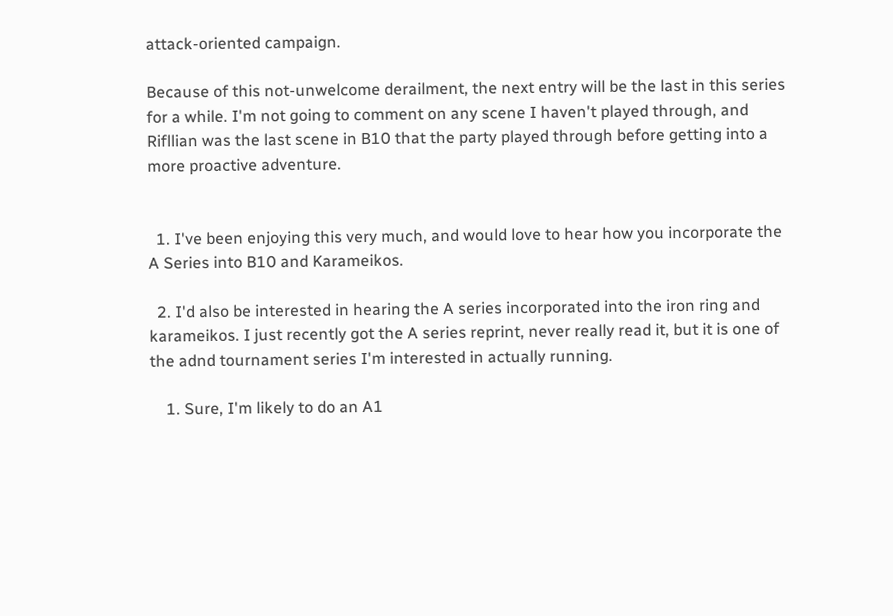attack-oriented campaign.

Because of this not-unwelcome derailment, the next entry will be the last in this series for a while. I'm not going to comment on any scene I haven't played through, and Rifllian was the last scene in B10 that the party played through before getting into a more proactive adventure.


  1. I've been enjoying this very much, and would love to hear how you incorporate the A Series into B10 and Karameikos.

  2. I'd also be interested in hearing the A series incorporated into the iron ring and karameikos. I just recently got the A series reprint, never really read it, but it is one of the adnd tournament series I'm interested in actually running.

    1. Sure, I'm likely to do an A1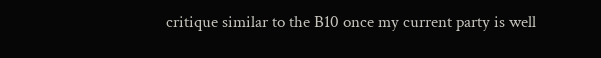critique similar to the B10 once my current party is well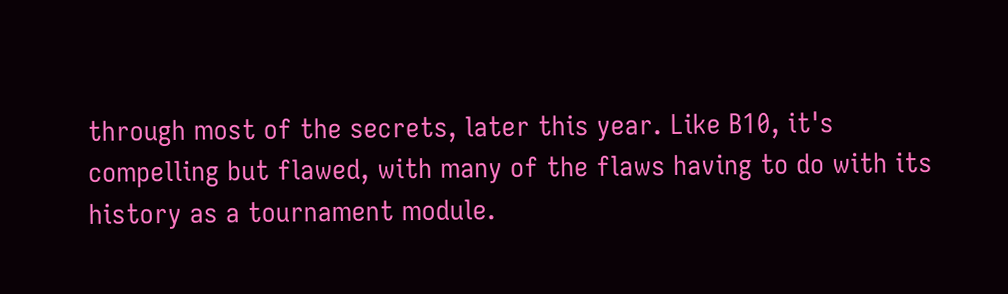through most of the secrets, later this year. Like B10, it's compelling but flawed, with many of the flaws having to do with its history as a tournament module.